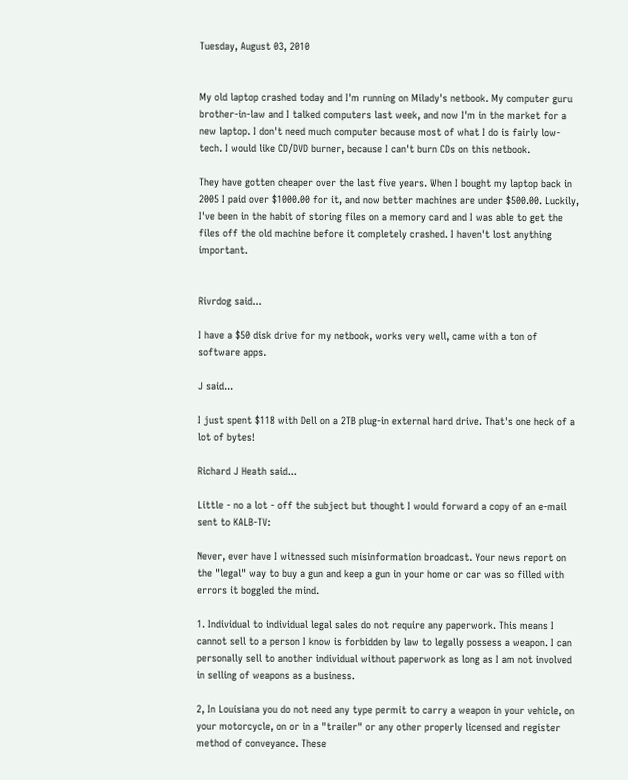Tuesday, August 03, 2010


My old laptop crashed today and I'm running on Milady's netbook. My computer guru brother-in-law and I talked computers last week, and now I'm in the market for a new laptop. I don't need much computer because most of what I do is fairly low-tech. I would like CD/DVD burner, because I can't burn CDs on this netbook.

They have gotten cheaper over the last five years. When I bought my laptop back in 2005 I paid over $1000.00 for it, and now better machines are under $500.00. Luckily, I've been in the habit of storing files on a memory card and I was able to get the files off the old machine before it completely crashed. I haven't lost anything important.


Rivrdog said...

I have a $50 disk drive for my netbook, works very well, came with a ton of software apps.

J said...

I just spent $118 with Dell on a 2TB plug-in external hard drive. That's one heck of a lot of bytes!

Richard J Heath said...

Little - no a lot - off the subject but thought I would forward a copy of an e-mail sent to KALB-TV:

Never, ever have I witnessed such misinformation broadcast. Your news report on the "legal" way to buy a gun and keep a gun in your home or car was so filled with errors it boggled the mind.

1. Individual to individual legal sales do not require any paperwork. This means I cannot sell to a person I know is forbidden by law to legally possess a weapon. I can personally sell to another individual without paperwork as long as I am not involved in selling of weapons as a business.

2, In Louisiana you do not need any type permit to carry a weapon in your vehicle, on your motorcycle, on or in a "trailer" or any other properly licensed and register method of conveyance. These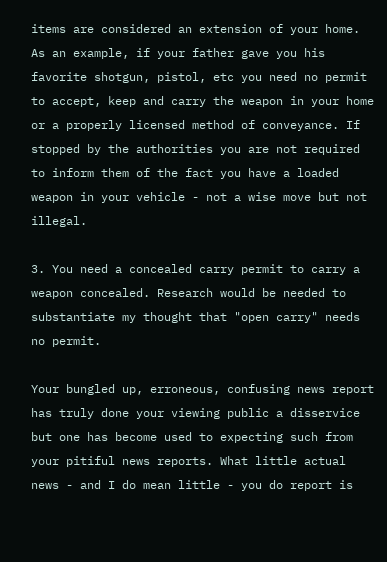items are considered an extension of your home. As an example, if your father gave you his favorite shotgun, pistol, etc you need no permit to accept, keep and carry the weapon in your home or a properly licensed method of conveyance. If stopped by the authorities you are not required to inform them of the fact you have a loaded weapon in your vehicle - not a wise move but not illegal.

3. You need a concealed carry permit to carry a weapon concealed. Research would be needed to substantiate my thought that "open carry" needs no permit.

Your bungled up, erroneous, confusing news report has truly done your viewing public a disservice but one has become used to expecting such from your pitiful news reports. What little actual news - and I do mean little - you do report is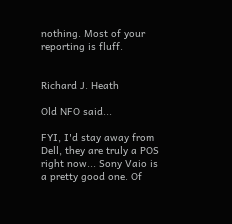nothing. Most of your reporting is fluff.


Richard J. Heath

Old NFO said...

FYI, I'd stay away from Dell, they are truly a POS right now... Sony Vaio is a pretty good one. Of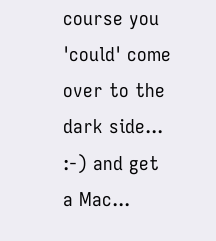course you 'could' come over to the dark side... :-) and get a Mac...